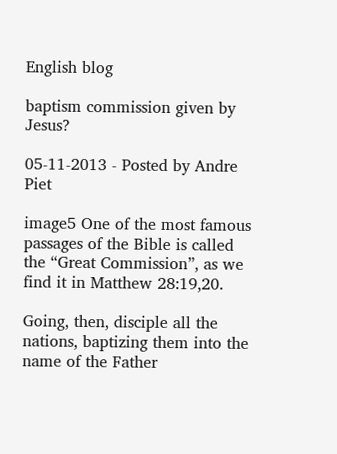English blog

baptism commission given by Jesus?

05-11-2013 - Posted by Andre Piet

image5 One of the most famous passages of the Bible is called the “Great Commission”, as we find it in Matthew 28:19,20.

Going, then, disciple all the nations, baptizing them into the name of the Father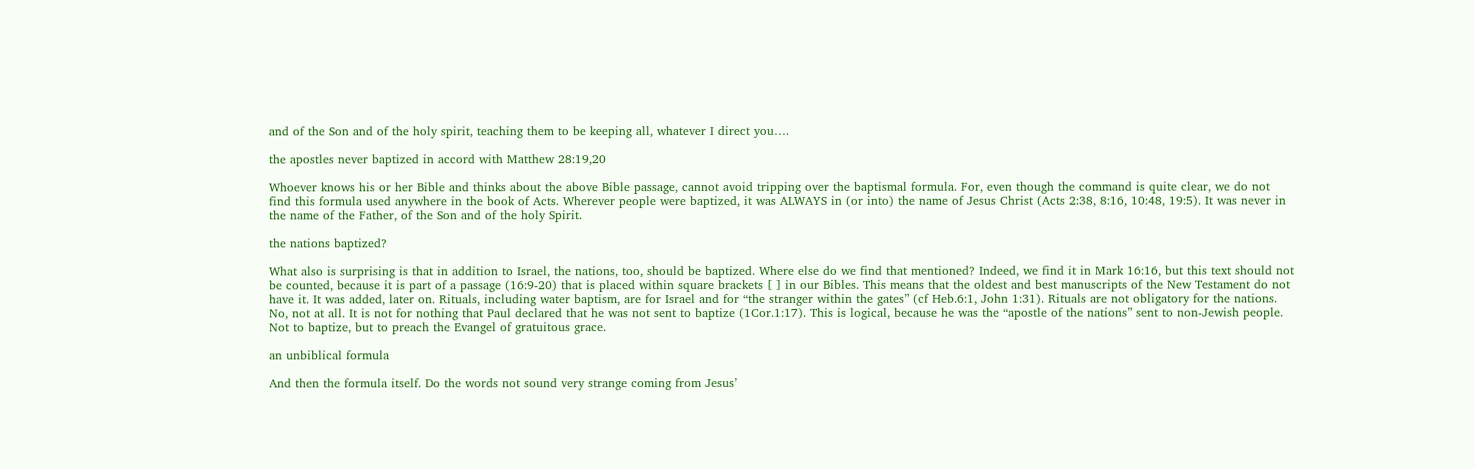and of the Son and of the holy spirit, teaching them to be keeping all, whatever I direct you….

the apostles never baptized in accord with Matthew 28:19,20

Whoever knows his or her Bible and thinks about the above Bible passage, cannot avoid tripping over the baptismal formula. For, even though the command is quite clear, we do not find this formula used anywhere in the book of Acts. Wherever people were baptized, it was ALWAYS in (or into) the name of Jesus Christ (Acts 2:38, 8:16, 10:48, 19:5). It was never in the name of the Father, of the Son and of the holy Spirit.

the nations baptized?

What also is surprising is that in addition to Israel, the nations, too, should be baptized. Where else do we find that mentioned? Indeed, we find it in Mark 16:16, but this text should not be counted, because it is part of a passage (16:9-20) that is placed within square brackets [ ] in our Bibles. This means that the oldest and best manuscripts of the New Testament do not have it. It was added, later on. Rituals, including water baptism, are for Israel and for “the stranger within the gates” (cf Heb.6:1, John 1:31). Rituals are not obligatory for the nations. No, not at all. It is not for nothing that Paul declared that he was not sent to baptize (1Cor.1:17). This is logical, because he was the “apostle of the nations” sent to non-Jewish people. Not to baptize, but to preach the Evangel of gratuitous grace.

an unbiblical formula

And then the formula itself. Do the words not sound very strange coming from Jesus’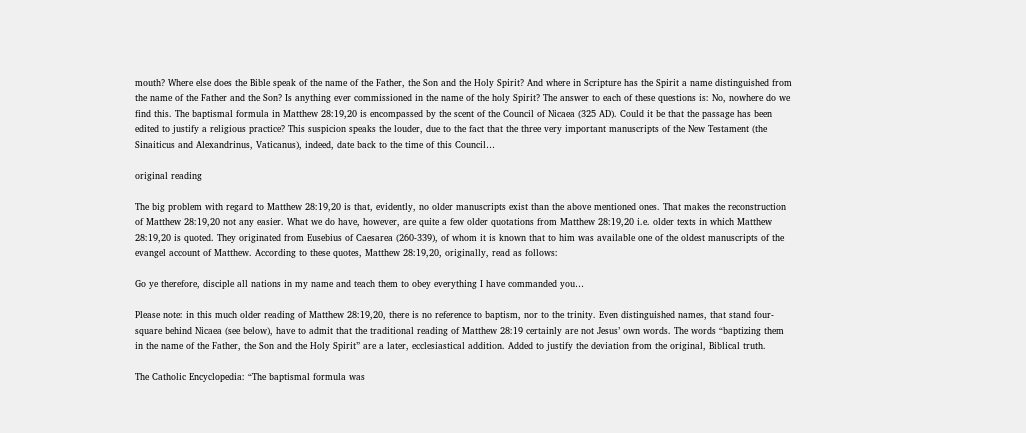mouth? Where else does the Bible speak of the name of the Father, the Son and the Holy Spirit? And where in Scripture has the Spirit a name distinguished from the name of the Father and the Son? Is anything ever commissioned in the name of the holy Spirit? The answer to each of these questions is: No, nowhere do we find this. The baptismal formula in Matthew 28:19,20 is encompassed by the scent of the Council of Nicaea (325 AD). Could it be that the passage has been edited to justify a religious practice? This suspicion speaks the louder, due to the fact that the three very important manuscripts of the New Testament (the Sinaiticus and Alexandrinus, Vaticanus), indeed, date back to the time of this Council…

original reading

The big problem with regard to Matthew 28:19,20 is that, evidently, no older manuscripts exist than the above mentioned ones. That makes the reconstruction of Matthew 28:19,20 not any easier. What we do have, however, are quite a few older quotations from Matthew 28:19,20 i.e. older texts in which Matthew 28:19,20 is quoted. They originated from Eusebius of Caesarea (260-339), of whom it is known that to him was available one of the oldest manuscripts of the evangel account of Matthew. According to these quotes, Matthew 28:19,20, originally, read as follows:

Go ye therefore, disciple all nations in my name and teach them to obey everything I have commanded you…

Please note: in this much older reading of Matthew 28:19,20, there is no reference to baptism, nor to the trinity. Even distinguished names, that stand four-square behind Nicaea (see below), have to admit that the traditional reading of Matthew 28:19 certainly are not Jesus’ own words. The words “baptizing them in the name of the Father, the Son and the Holy Spirit” are a later, ecclesiastical addition. Added to justify the deviation from the original, Biblical truth.

The Catholic Encyclopedia: “The baptismal formula was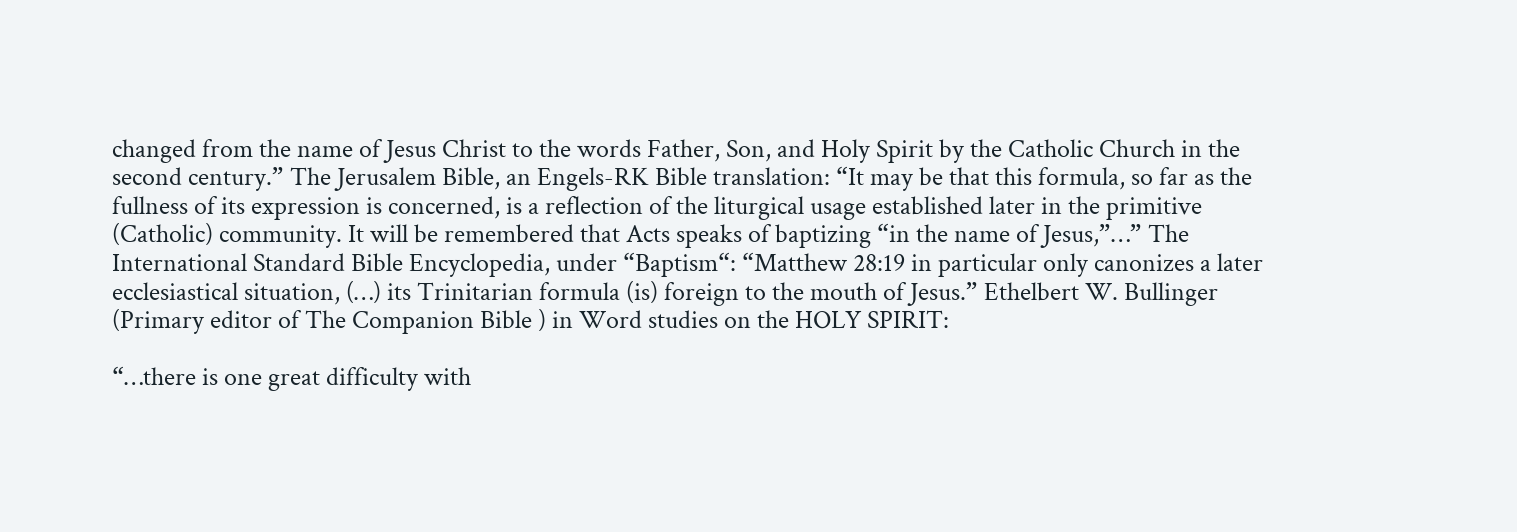changed from the name of Jesus Christ to the words Father, Son, and Holy Spirit by the Catholic Church in the second century.” The Jerusalem Bible, an Engels-RK Bible translation: “It may be that this formula, so far as the fullness of its expression is concerned, is a reflection of the liturgical usage established later in the primitive (Catholic) community. It will be remembered that Acts speaks of baptizing “in the name of Jesus,”…” The International Standard Bible Encyclopedia, under “Baptism“: “Matthew 28:19 in particular only canonizes a later ecclesiastical situation, (…) its Trinitarian formula (is) foreign to the mouth of Jesus.” Ethelbert W. Bullinger (Primary editor of The Companion Bible ) in Word studies on the HOLY SPIRIT:

“…there is one great difficulty with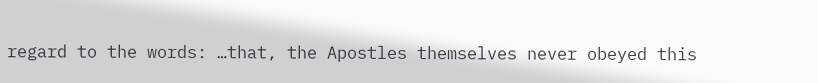regard to the words: …that, the Apostles themselves never obeyed this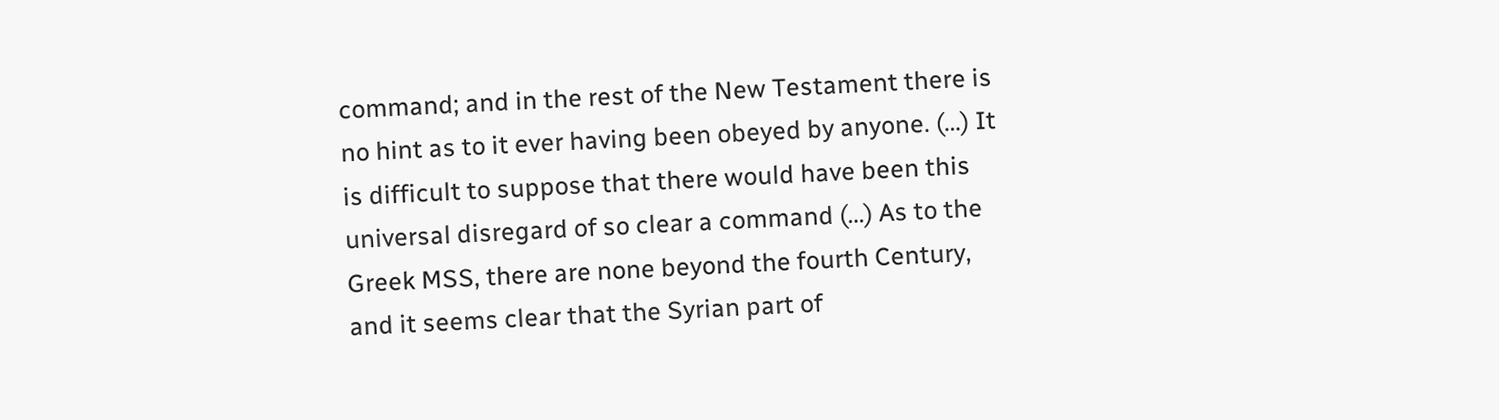command; and in the rest of the New Testament there is no hint as to it ever having been obeyed by anyone. (…) It is difficult to suppose that there would have been this universal disregard of so clear a command (…) As to the Greek MSS, there are none beyond the fourth Century, and it seems clear that the Syrian part of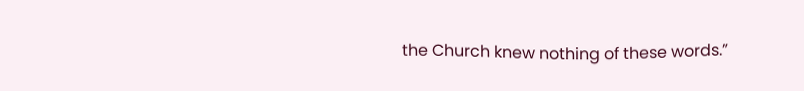the Church knew nothing of these words.”